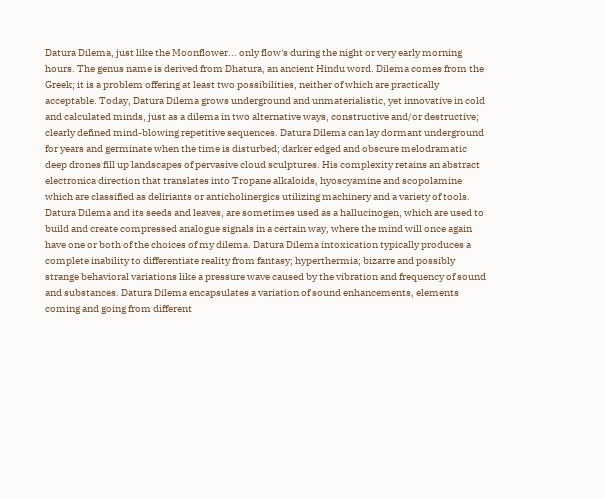Datura Dilema, just like the Moonflower... only flow's during the night or very early morning hours. The genus name is derived from Dhatura, an ancient Hindu word. Dilema comes from the Greek; it is a problem offering at least two possibilities, neither of which are practically acceptable. Today, Datura Dilema grows underground and unmaterialistic, yet innovative in cold and calculated minds, just as a dilema in two alternative ways, constructive and/or destructive; clearly defined mind-blowing repetitive sequences. Datura Dilema can lay dormant underground for years and germinate when the time is disturbed; darker edged and obscure melodramatic deep drones fill up landscapes of pervasive cloud sculptures. His complexity retains an abstract electronica direction that translates into Tropane alkaloids, hyoscyamine and scopolamine which are classified as deliriants or anticholinergics utilizing machinery and a variety of tools. Datura Dilema and its seeds and leaves, are sometimes used as a hallucinogen, which are used to build and create compressed analogue signals in a certain way, where the mind will once again have one or both of the choices of my dilema. Datura Dilema intoxication typically produces a complete inability to differentiate reality from fantasy; hyperthermia; bizarre and possibly strange behavioral variations like a pressure wave caused by the vibration and frequency of sound and substances. Datura Dilema encapsulates a variation of sound enhancements, elements coming and going from different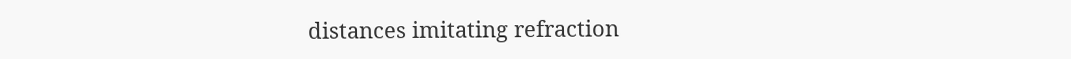distances imitating refraction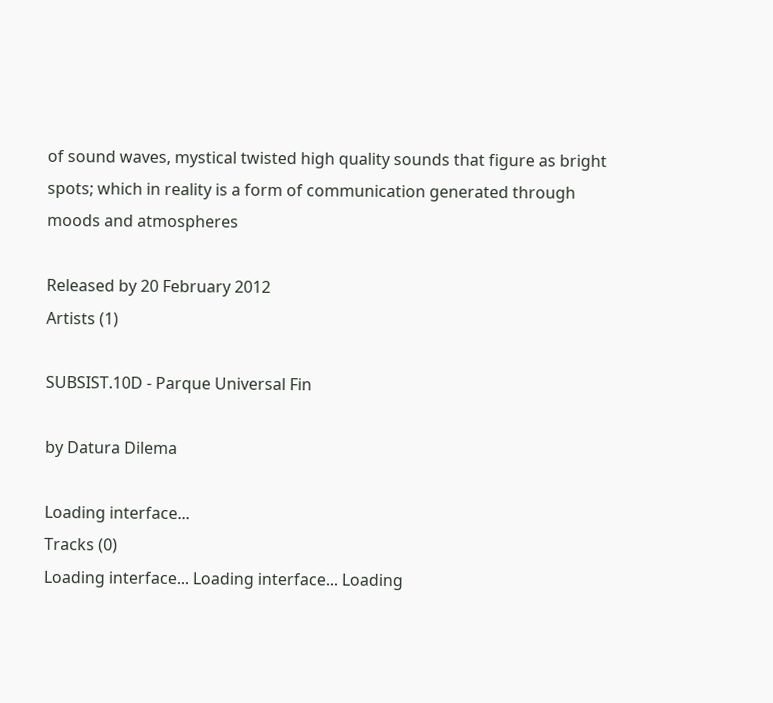of sound waves, mystical twisted high quality sounds that figure as bright spots; which in reality is a form of communication generated through moods and atmospheres

Released by 20 February 2012
Artists (1)

SUBSIST.10D - Parque Universal Fin

by Datura Dilema

Loading interface...
Tracks (0)
Loading interface... Loading interface... Loading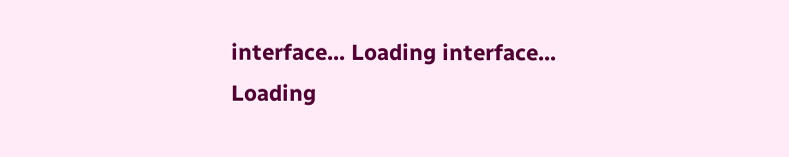interface... Loading interface... Loading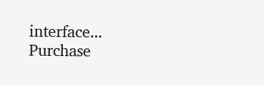interface...
Purchase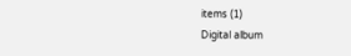items (1)
Digital album